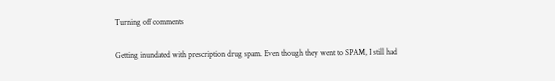Turning off comments

Getting inundated with prescription drug spam. Even though they went to SPAM, I still had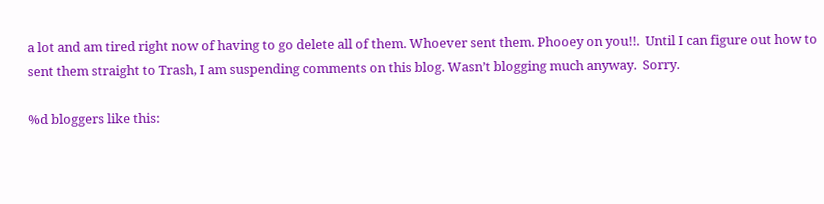a lot and am tired right now of having to go delete all of them. Whoever sent them. Phooey on you!!.  Until I can figure out how to sent them straight to Trash, I am suspending comments on this blog. Wasn’t blogging much anyway.  Sorry.

%d bloggers like this: